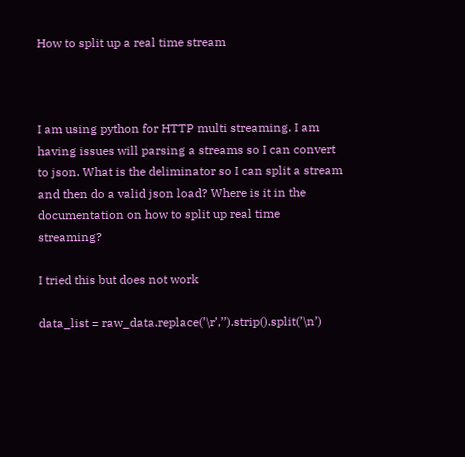How to split up a real time stream



I am using python for HTTP multi streaming. I am having issues will parsing a streams so I can convert to json. What is the deliminator so I can split a stream and then do a valid json load? Where is it in the documentation on how to split up real time streaming?

I tried this but does not work

data_list = raw_data.replace(’\r’,’’).strip().split(’\n’)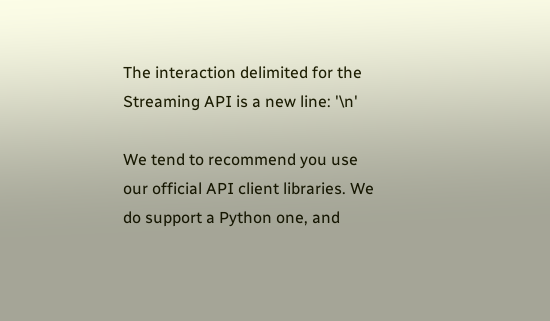The interaction delimited for the Streaming API is a new line: '\n'

We tend to recommend you use our official API client libraries. We do support a Python one, and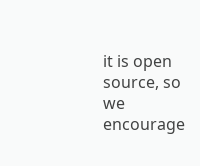it is open source, so we encourage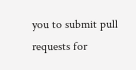you to submit pull requests for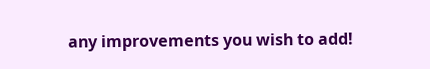any improvements you wish to add!